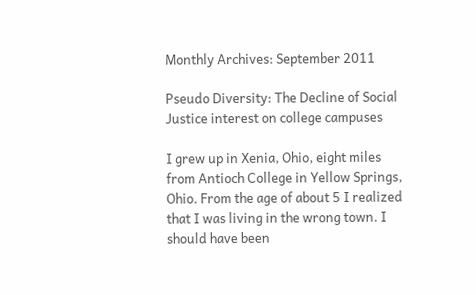Monthly Archives: September 2011

Pseudo Diversity: The Decline of Social Justice interest on college campuses

I grew up in Xenia, Ohio, eight miles from Antioch College in Yellow Springs, Ohio. From the age of about 5 I realized that I was living in the wrong town. I should have been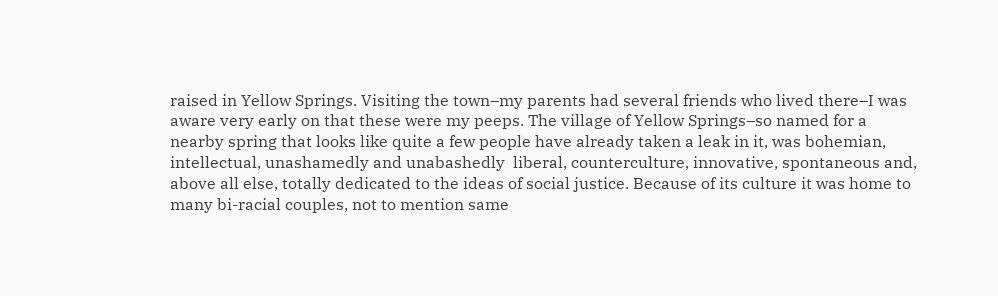raised in Yellow Springs. Visiting the town–my parents had several friends who lived there–I was aware very early on that these were my peeps. The village of Yellow Springs–so named for a nearby spring that looks like quite a few people have already taken a leak in it, was bohemian, intellectual, unashamedly and unabashedly  liberal, counterculture, innovative, spontaneous and, above all else, totally dedicated to the ideas of social justice. Because of its culture it was home to many bi-racial couples, not to mention same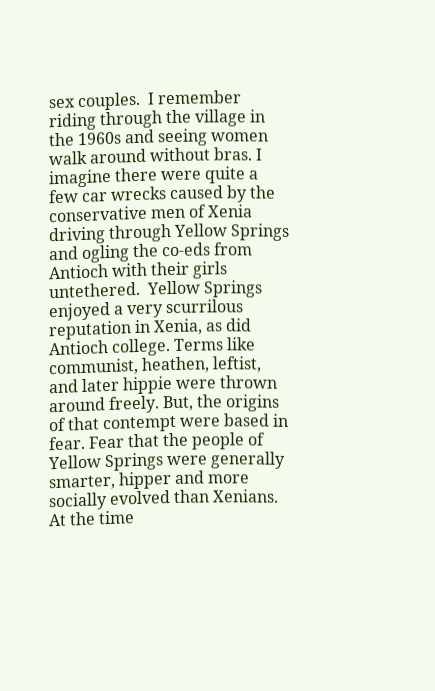sex couples.  I remember riding through the village in the 1960s and seeing women walk around without bras. I imagine there were quite a few car wrecks caused by the conservative men of Xenia driving through Yellow Springs and ogling the co-eds from Antioch with their girls untethered.  Yellow Springs enjoyed a very scurrilous reputation in Xenia, as did Antioch college. Terms like communist, heathen, leftist, and later hippie were thrown around freely. But, the origins of that contempt were based in fear. Fear that the people of Yellow Springs were generally smarter, hipper and more socially evolved than Xenians. At the time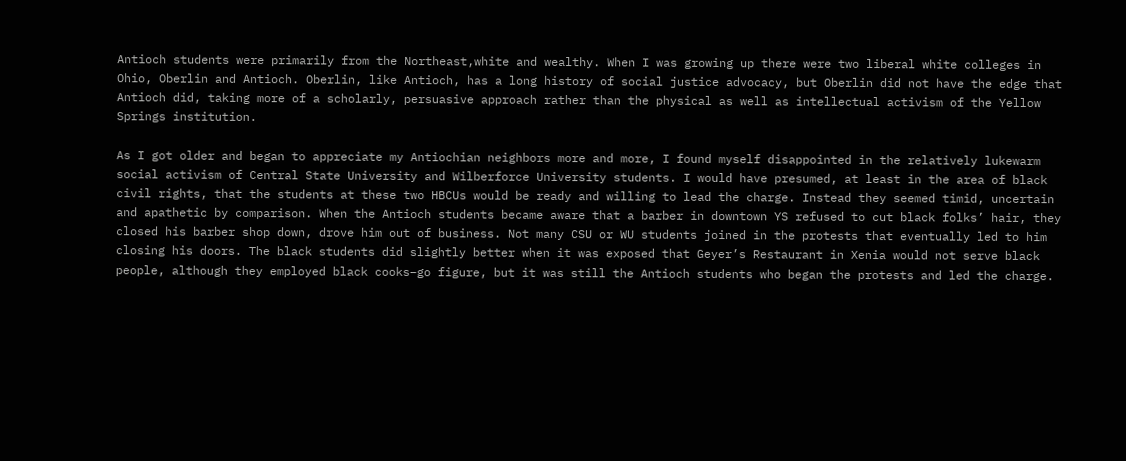Antioch students were primarily from the Northeast,white and wealthy. When I was growing up there were two liberal white colleges in Ohio, Oberlin and Antioch. Oberlin, like Antioch, has a long history of social justice advocacy, but Oberlin did not have the edge that Antioch did, taking more of a scholarly, persuasive approach rather than the physical as well as intellectual activism of the Yellow Springs institution.

As I got older and began to appreciate my Antiochian neighbors more and more, I found myself disappointed in the relatively lukewarm social activism of Central State University and Wilberforce University students. I would have presumed, at least in the area of black civil rights, that the students at these two HBCUs would be ready and willing to lead the charge. Instead they seemed timid, uncertain and apathetic by comparison. When the Antioch students became aware that a barber in downtown YS refused to cut black folks’ hair, they closed his barber shop down, drove him out of business. Not many CSU or WU students joined in the protests that eventually led to him closing his doors. The black students did slightly better when it was exposed that Geyer’s Restaurant in Xenia would not serve black people, although they employed black cooks–go figure, but it was still the Antioch students who began the protests and led the charge.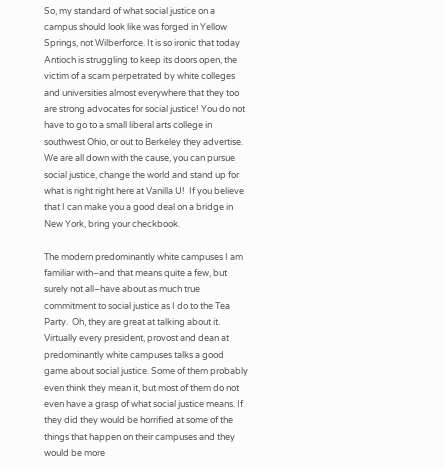So, my standard of what social justice on a campus should look like was forged in Yellow Springs, not Wilberforce. It is so ironic that today Antioch is struggling to keep its doors open, the victim of a scam perpetrated by white colleges and universities almost everywhere that they too are strong advocates for social justice! You do not have to go to a small liberal arts college in southwest Ohio, or out to Berkeley they advertise. We are all down with the cause, you can pursue social justice, change the world and stand up for what is right right here at Vanilla U!  If you believe that I can make you a good deal on a bridge in New York, bring your checkbook.

The modern predominantly white campuses I am familiar with–and that means quite a few, but surely not all–have about as much true commitment to social justice as I do to the Tea Party.  Oh, they are great at talking about it. Virtually every president, provost and dean at predominantly white campuses talks a good game about social justice. Some of them probably even think they mean it, but most of them do not even have a grasp of what social justice means. If they did they would be horrified at some of the things that happen on their campuses and they would be more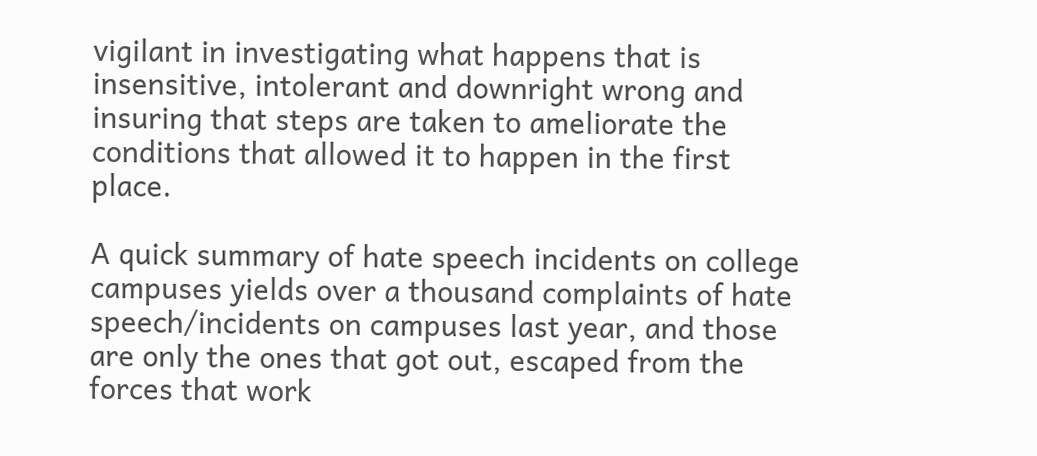vigilant in investigating what happens that is insensitive, intolerant and downright wrong and insuring that steps are taken to ameliorate the conditions that allowed it to happen in the first place.

A quick summary of hate speech incidents on college campuses yields over a thousand complaints of hate speech/incidents on campuses last year, and those are only the ones that got out, escaped from the forces that work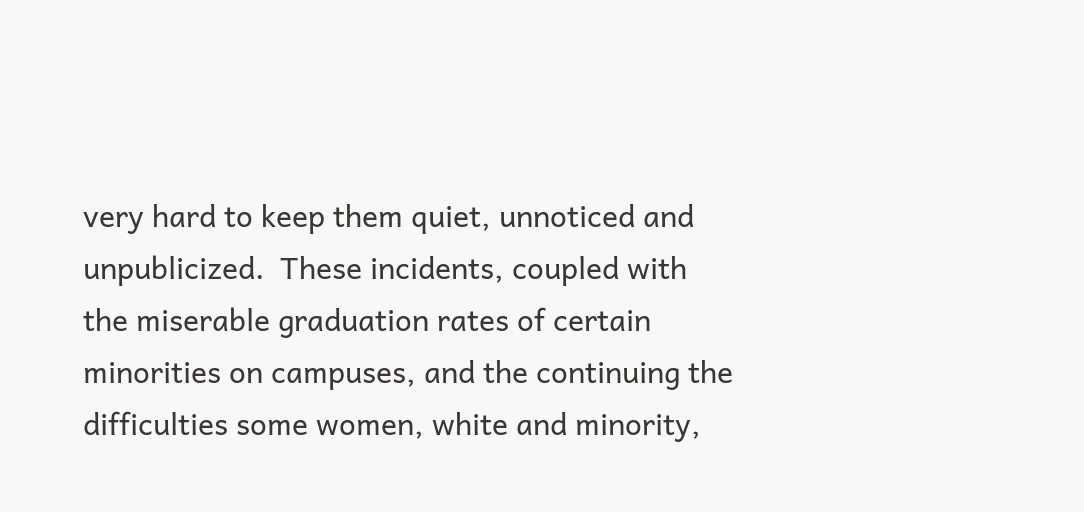very hard to keep them quiet, unnoticed and unpublicized.  These incidents, coupled with the miserable graduation rates of certain minorities on campuses, and the continuing the difficulties some women, white and minority,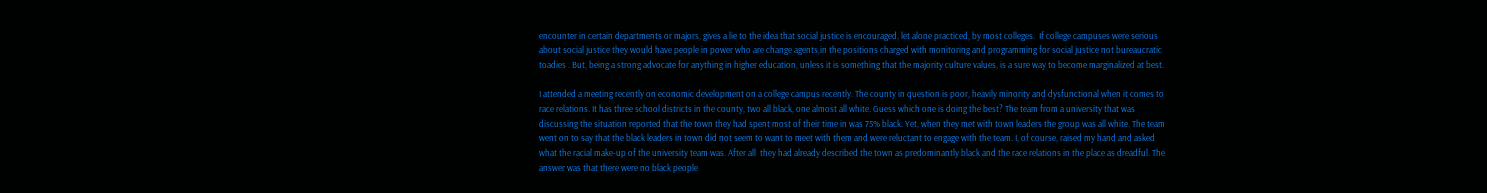encounter in certain departments or majors, gives a lie to the idea that social justice is encouraged, let alone practiced, by most colleges.  If college campuses were serious about social justice they would have people in power who are change agents,in the positions charged with monitoring and programming for social justice not bureaucratic toadies . But, being a strong advocate for anything in higher education, unless it is something that the majority culture values, is a sure way to become marginalized at best.

I attended a meeting recently on economic development on a college campus recently. The county in question is poor, heavily minority and dysfunctional when it comes to race relations. It has three school districts in the county, two all black, one almost all white. Guess which one is doing the best? The team from a university that was discussing the situation reported that the town they had spent most of their time in was 75% black. Yet, when they met with town leaders the group was all white. The team went on to say that the black leaders in town did not seem to want to meet with them and were reluctant to engage with the team. I, of course, raised my hand and asked what the racial make-up of the university team was. After all  they had already described the town as predominantly black and the race relations in the place as dreadful. The answer was that there were no black people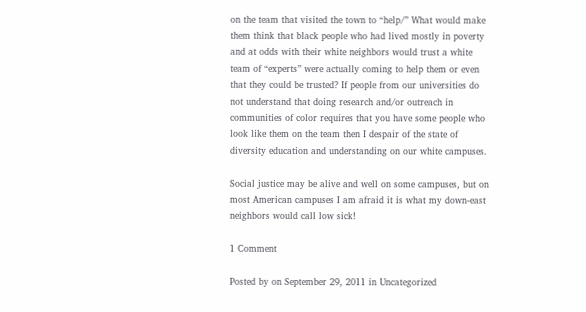on the team that visited the town to “help/” What would make them think that black people who had lived mostly in poverty and at odds with their white neighbors would trust a white team of “experts” were actually coming to help them or even that they could be trusted? If people from our universities do not understand that doing research and/or outreach in communities of color requires that you have some people who look like them on the team then I despair of the state of diversity education and understanding on our white campuses.

Social justice may be alive and well on some campuses, but on most American campuses I am afraid it is what my down-east neighbors would call low sick!

1 Comment

Posted by on September 29, 2011 in Uncategorized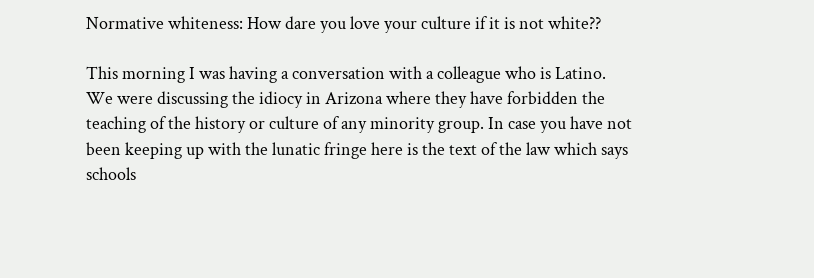Normative whiteness: How dare you love your culture if it is not white??

This morning I was having a conversation with a colleague who is Latino. We were discussing the idiocy in Arizona where they have forbidden the teaching of the history or culture of any minority group. In case you have not been keeping up with the lunatic fringe here is the text of the law which says schools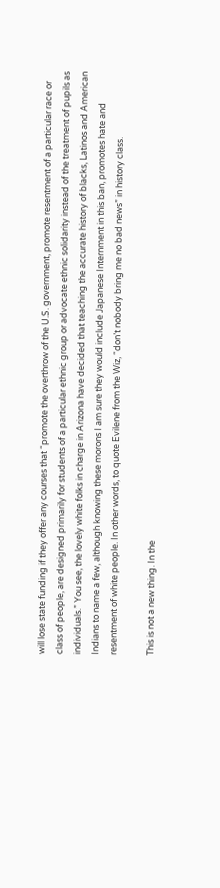will lose state funding if they offer any courses that “promote the overthrow of the U.S. government, promote resentment of a particular race or class of people, are designed primarily for students of a particular ethnic group or advocate ethnic solidarity instead of the treatment of pupils as individuals.” You see, the lovely white folks in charge in Arizona have decided that teaching the accurate history of blacks, Latinos and American Indians to name a few, although knowing these morons I am sure they would include Japanese Internment in this ban, promotes hate and resentment of white people. In other words, to quote Evilene from the Wiz, “don’t nobody bring me no bad news” in history class.

This is not a new thing. In the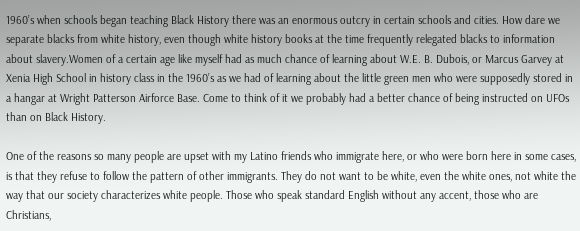1960’s when schools began teaching Black History there was an enormous outcry in certain schools and cities. How dare we separate blacks from white history, even though white history books at the time frequently relegated blacks to information about slavery.Women of a certain age like myself had as much chance of learning about W.E. B. Dubois, or Marcus Garvey at Xenia High School in history class in the 1960’s as we had of learning about the little green men who were supposedly stored in a hangar at Wright Patterson Airforce Base. Come to think of it we probably had a better chance of being instructed on UFOs than on Black History.

One of the reasons so many people are upset with my Latino friends who immigrate here, or who were born here in some cases, is that they refuse to follow the pattern of other immigrants. They do not want to be white, even the white ones, not white the way that our society characterizes white people. Those who speak standard English without any accent, those who are Christians,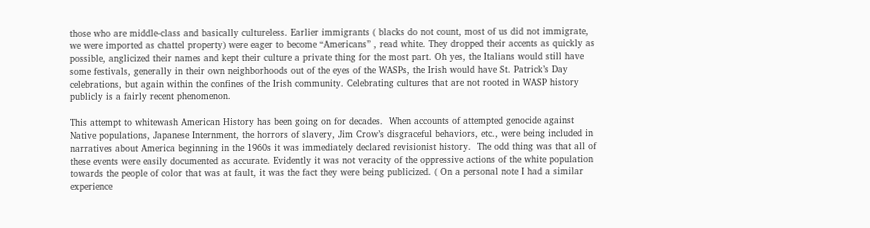those who are middle-class and basically cultureless. Earlier immigrants ( blacks do not count, most of us did not immigrate, we were imported as chattel property) were eager to become “Americans” , read white. They dropped their accents as quickly as possible, anglicized their names and kept their culture a private thing for the most part. Oh yes, the Italians would still have some festivals, generally in their own neighborhoods out of the eyes of the WASPs, the Irish would have St. Patrick’s Day celebrations, but again within the confines of the Irish community. Celebrating cultures that are not rooted in WASP history publicly is a fairly recent phenomenon.

This attempt to whitewash American History has been going on for decades.  When accounts of attempted genocide against Native populations, Japanese Internment, the horrors of slavery, Jim Crow’s disgraceful behaviors, etc., were being included in narratives about America beginning in the 1960s it was immediately declared revisionist history.  The odd thing was that all of these events were easily documented as accurate. Evidently it was not veracity of the oppressive actions of the white population towards the people of color that was at fault, it was the fact they were being publicized. ( On a personal note I had a similar experience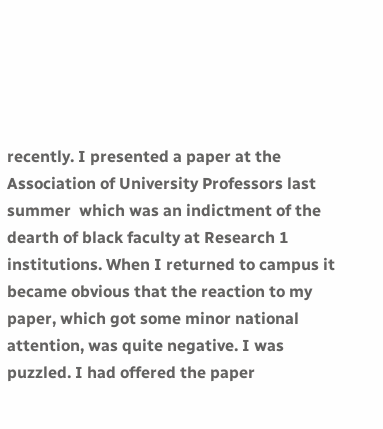recently. I presented a paper at the Association of University Professors last summer  which was an indictment of the dearth of black faculty at Research 1 institutions. When I returned to campus it became obvious that the reaction to my paper, which got some minor national attention, was quite negative. I was puzzled. I had offered the paper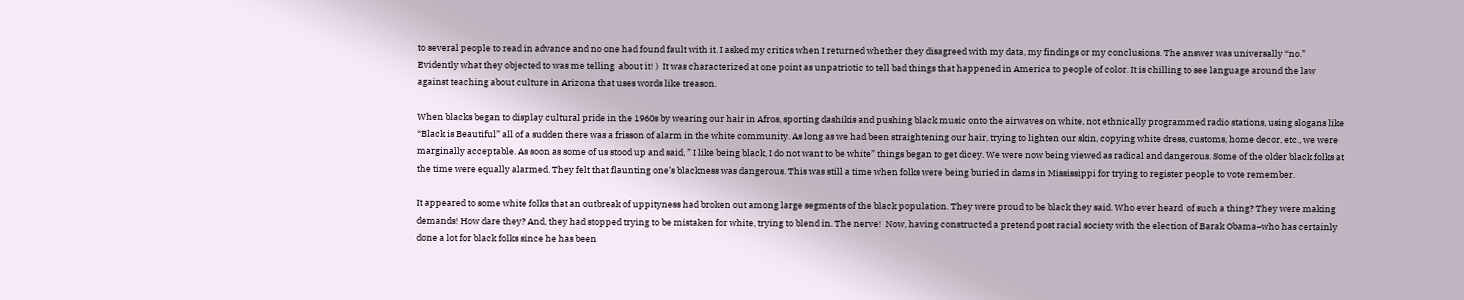to several people to read in advance and no one had found fault with it. I asked my critics when I returned whether they disagreed with my data, my findings or my conclusions. The answer was universally “no.” Evidently what they objected to was me telling  about it! )  It was characterized at one point as unpatriotic to tell bad things that happened in America to people of color. It is chilling to see language around the law against teaching about culture in Arizona that uses words like treason.

When blacks began to display cultural pride in the 1960s by wearing our hair in Afros, sporting dashikis and pushing black music onto the airwaves on white, not ethnically programmed radio stations, using slogans like “Black is Beautiful” all of a sudden there was a frisson of alarm in the white community. As long as we had been straightening our hair, trying to lighten our skin, copying white dress, customs, home decor, etc., we were marginally acceptable. As soon as some of us stood up and said, ” I like being black, I do not want to be white” things began to get dicey. We were now being viewed as radical and dangerous. Some of the older black folks at the time were equally alarmed. They felt that flaunting one’s blackness was dangerous. This was still a time when folks were being buried in dams in Mississippi for trying to register people to vote remember.

It appeared to some white folks that an outbreak of uppityness had broken out among large segments of the black population. They were proud to be black they said. Who ever heard  of such a thing? They were making demands! How dare they? And, they had stopped trying to be mistaken for white, trying to blend in. The nerve!  Now, having constructed a pretend post racial society with the election of Barak Obama–who has certainly done a lot for black folks since he has been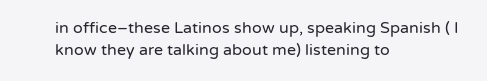in office–these Latinos show up, speaking Spanish ( I know they are talking about me) listening to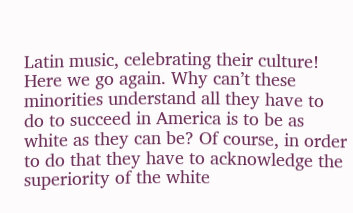Latin music, celebrating their culture! Here we go again. Why can’t these minorities understand all they have to do to succeed in America is to be as white as they can be? Of course, in order to do that they have to acknowledge the superiority of the white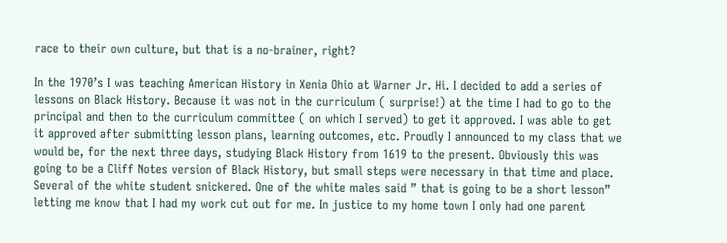race to their own culture, but that is a no-brainer, right?

In the 1970’s I was teaching American History in Xenia Ohio at Warner Jr. Hi. I decided to add a series of lessons on Black History. Because it was not in the curriculum ( surprise!) at the time I had to go to the principal and then to the curriculum committee ( on which I served) to get it approved. I was able to get it approved after submitting lesson plans, learning outcomes, etc. Proudly I announced to my class that we would be, for the next three days, studying Black History from 1619 to the present. Obviously this was going to be a Cliff Notes version of Black History, but small steps were necessary in that time and place.  Several of the white student snickered. One of the white males said ” that is going to be a short lesson” letting me know that I had my work cut out for me. In justice to my home town I only had one parent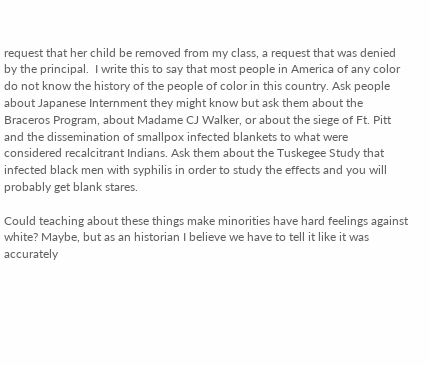request that her child be removed from my class, a request that was denied by the principal.  I write this to say that most people in America of any color do not know the history of the people of color in this country. Ask people about Japanese Internment they might know but ask them about the Braceros Program, about Madame CJ Walker, or about the siege of Ft. Pitt and the dissemination of smallpox infected blankets to what were considered recalcitrant Indians. Ask them about the Tuskegee Study that infected black men with syphilis in order to study the effects and you will probably get blank stares.

Could teaching about these things make minorities have hard feelings against white? Maybe, but as an historian I believe we have to tell it like it was accurately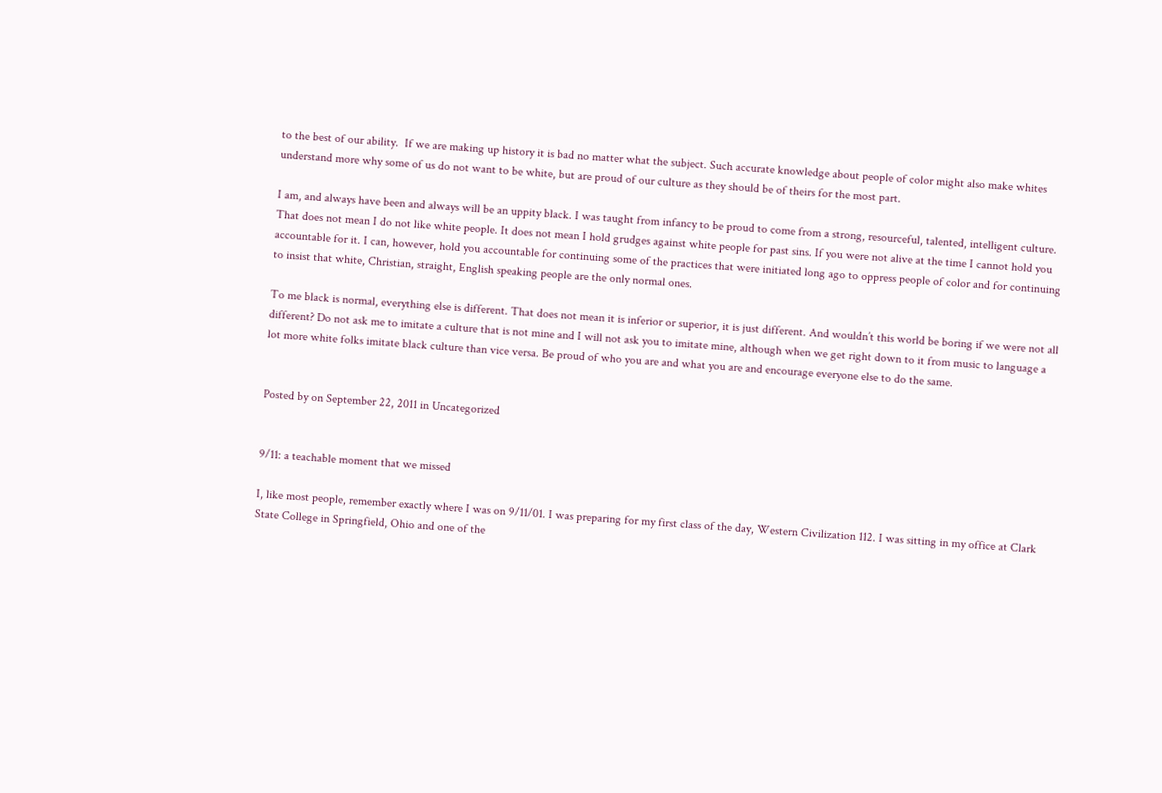to the best of our ability.  If we are making up history it is bad no matter what the subject. Such accurate knowledge about people of color might also make whites understand more why some of us do not want to be white, but are proud of our culture as they should be of theirs for the most part.

I am, and always have been and always will be an uppity black. I was taught from infancy to be proud to come from a strong, resourceful, talented, intelligent culture. That does not mean I do not like white people. It does not mean I hold grudges against white people for past sins. If you were not alive at the time I cannot hold you accountable for it. I can, however, hold you accountable for continuing some of the practices that were initiated long ago to oppress people of color and for continuing to insist that white, Christian, straight, English speaking people are the only normal ones.

To me black is normal, everything else is different. That does not mean it is inferior or superior, it is just different. And wouldn’t this world be boring if we were not all different? Do not ask me to imitate a culture that is not mine and I will not ask you to imitate mine, although when we get right down to it from music to language a lot more white folks imitate black culture than vice versa. Be proud of who you are and what you are and encourage everyone else to do the same.


Posted by on September 22, 2011 in Uncategorized


9/11: a teachable moment that we missed

I, like most people, remember exactly where I was on 9/11/01. I was preparing for my first class of the day, Western Civilization 112. I was sitting in my office at Clark State College in Springfield, Ohio and one of the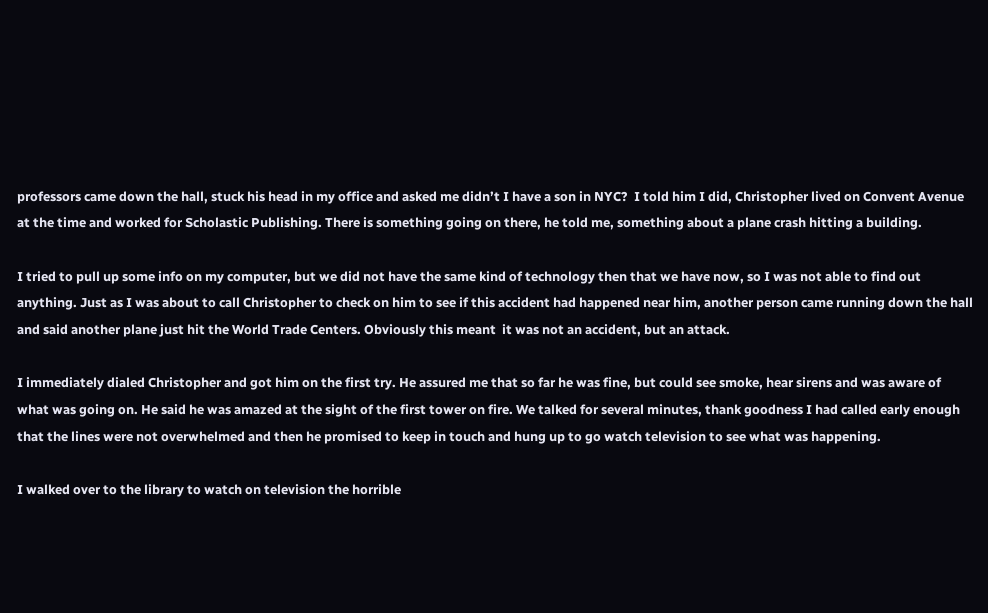professors came down the hall, stuck his head in my office and asked me didn’t I have a son in NYC?  I told him I did, Christopher lived on Convent Avenue at the time and worked for Scholastic Publishing. There is something going on there, he told me, something about a plane crash hitting a building.

I tried to pull up some info on my computer, but we did not have the same kind of technology then that we have now, so I was not able to find out anything. Just as I was about to call Christopher to check on him to see if this accident had happened near him, another person came running down the hall and said another plane just hit the World Trade Centers. Obviously this meant  it was not an accident, but an attack.

I immediately dialed Christopher and got him on the first try. He assured me that so far he was fine, but could see smoke, hear sirens and was aware of what was going on. He said he was amazed at the sight of the first tower on fire. We talked for several minutes, thank goodness I had called early enough that the lines were not overwhelmed and then he promised to keep in touch and hung up to go watch television to see what was happening.

I walked over to the library to watch on television the horrible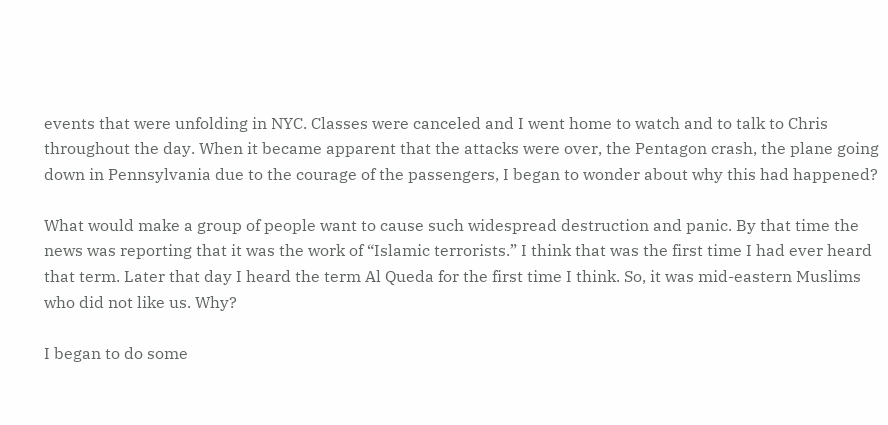events that were unfolding in NYC. Classes were canceled and I went home to watch and to talk to Chris throughout the day. When it became apparent that the attacks were over, the Pentagon crash, the plane going down in Pennsylvania due to the courage of the passengers, I began to wonder about why this had happened?

What would make a group of people want to cause such widespread destruction and panic. By that time the news was reporting that it was the work of “Islamic terrorists.” I think that was the first time I had ever heard that term. Later that day I heard the term Al Queda for the first time I think. So, it was mid-eastern Muslims who did not like us. Why?

I began to do some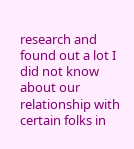research and found out a lot I did not know about our relationship with certain folks in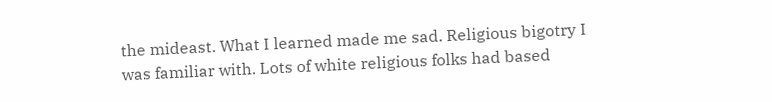the mideast. What I learned made me sad. Religious bigotry I was familiar with. Lots of white religious folks had based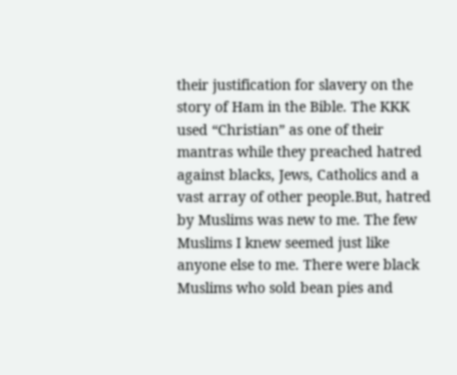their justification for slavery on the story of Ham in the Bible. The KKK used “Christian” as one of their mantras while they preached hatred against blacks, Jews, Catholics and a vast array of other people.But, hatred by Muslims was new to me. The few Muslims I knew seemed just like anyone else to me. There were black Muslims who sold bean pies and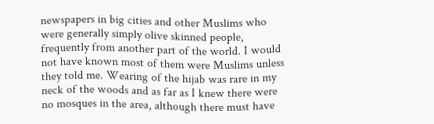newspapers in big cities and other Muslims who were generally simply olive skinned people, frequently from another part of the world. I would not have known most of them were Muslims unless they told me. Wearing of the hijab was rare in my neck of the woods and as far as I knew there were no mosques in the area, although there must have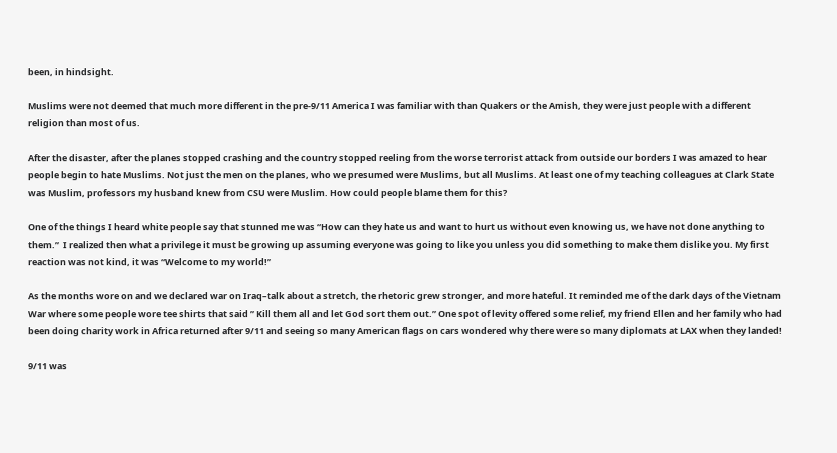been, in hindsight.

Muslims were not deemed that much more different in the pre-9/11 America I was familiar with than Quakers or the Amish, they were just people with a different religion than most of us.

After the disaster, after the planes stopped crashing and the country stopped reeling from the worse terrorist attack from outside our borders I was amazed to hear people begin to hate Muslims. Not just the men on the planes, who we presumed were Muslims, but all Muslims. At least one of my teaching colleagues at Clark State was Muslim, professors my husband knew from CSU were Muslim. How could people blame them for this?

One of the things I heard white people say that stunned me was “How can they hate us and want to hurt us without even knowing us, we have not done anything to them.”  I realized then what a privilege it must be growing up assuming everyone was going to like you unless you did something to make them dislike you. My first reaction was not kind, it was “Welcome to my world!”

As the months wore on and we declared war on Iraq–talk about a stretch, the rhetoric grew stronger, and more hateful. It reminded me of the dark days of the Vietnam War where some people wore tee shirts that said ” Kill them all and let God sort them out.” One spot of levity offered some relief, my friend Ellen and her family who had been doing charity work in Africa returned after 9/11 and seeing so many American flags on cars wondered why there were so many diplomats at LAX when they landed!

9/11 was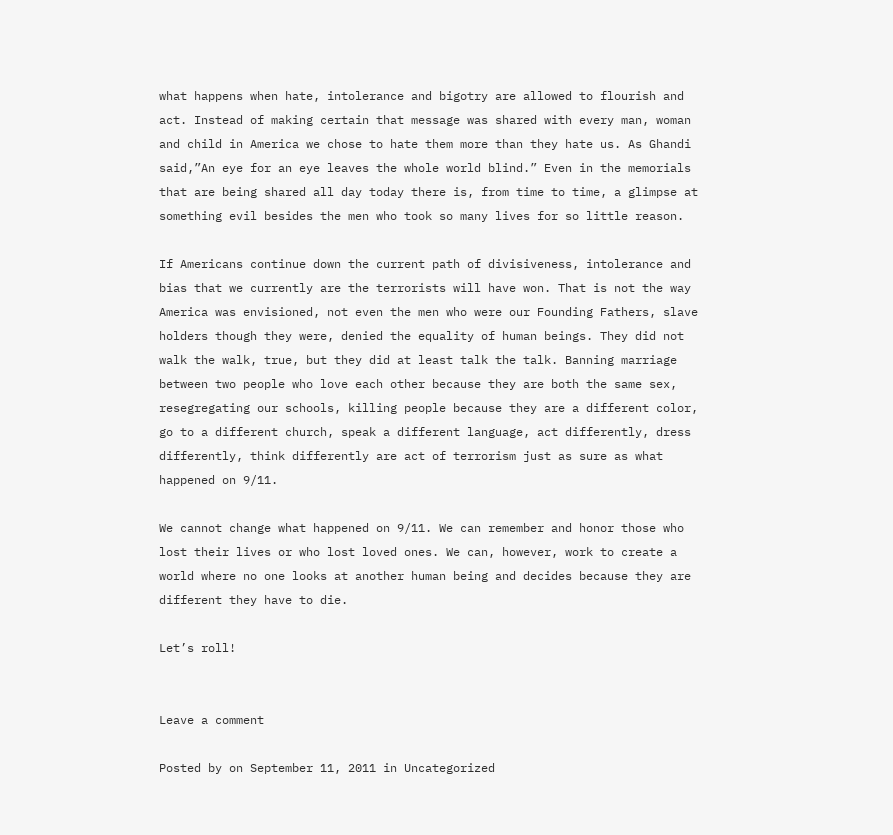what happens when hate, intolerance and bigotry are allowed to flourish and act. Instead of making certain that message was shared with every man, woman and child in America we chose to hate them more than they hate us. As Ghandi said,”An eye for an eye leaves the whole world blind.” Even in the memorials that are being shared all day today there is, from time to time, a glimpse at something evil besides the men who took so many lives for so little reason.

If Americans continue down the current path of divisiveness, intolerance and bias that we currently are the terrorists will have won. That is not the way America was envisioned, not even the men who were our Founding Fathers, slave holders though they were, denied the equality of human beings. They did not walk the walk, true, but they did at least talk the talk. Banning marriage between two people who love each other because they are both the same sex, resegregating our schools, killing people because they are a different color, go to a different church, speak a different language, act differently, dress differently, think differently are act of terrorism just as sure as what happened on 9/11.

We cannot change what happened on 9/11. We can remember and honor those who lost their lives or who lost loved ones. We can, however, work to create a world where no one looks at another human being and decides because they are different they have to die.

Let’s roll!


Leave a comment

Posted by on September 11, 2011 in Uncategorized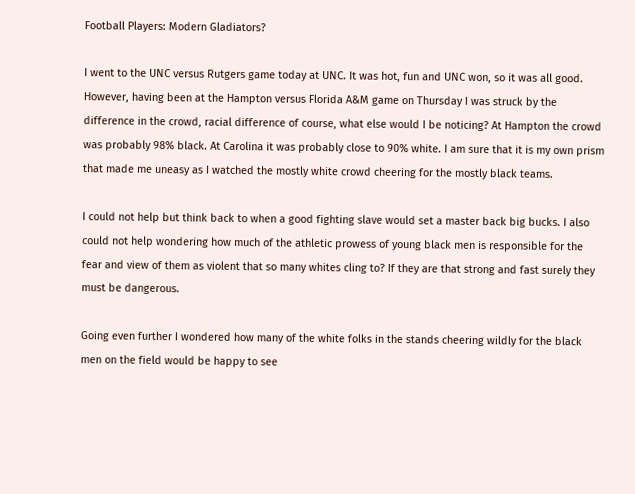Football Players: Modern Gladiators?

I went to the UNC versus Rutgers game today at UNC. It was hot, fun and UNC won, so it was all good. However, having been at the Hampton versus Florida A&M game on Thursday I was struck by the difference in the crowd, racial difference of course, what else would I be noticing? At Hampton the crowd was probably 98% black. At Carolina it was probably close to 90% white. I am sure that it is my own prism that made me uneasy as I watched the mostly white crowd cheering for the mostly black teams.

I could not help but think back to when a good fighting slave would set a master back big bucks. I also could not help wondering how much of the athletic prowess of young black men is responsible for the fear and view of them as violent that so many whites cling to? If they are that strong and fast surely they must be dangerous.

Going even further I wondered how many of the white folks in the stands cheering wildly for the black men on the field would be happy to see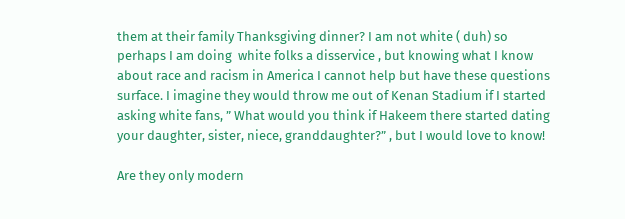them at their family Thanksgiving dinner? I am not white ( duh) so perhaps I am doing  white folks a disservice , but knowing what I know about race and racism in America I cannot help but have these questions surface. I imagine they would throw me out of Kenan Stadium if I started asking white fans, ” What would you think if Hakeem there started dating your daughter, sister, niece, granddaughter?” , but I would love to know!

Are they only modern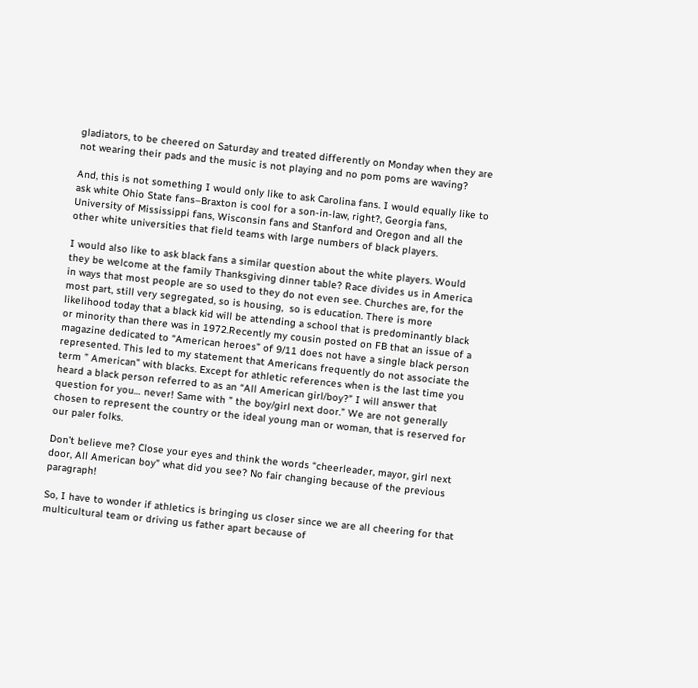gladiators, to be cheered on Saturday and treated differently on Monday when they are not wearing their pads and the music is not playing and no pom poms are waving?

And, this is not something I would only like to ask Carolina fans. I would equally like to ask white Ohio State fans–Braxton is cool for a son-in-law, right?, Georgia fans, University of Mississippi fans, Wisconsin fans and Stanford and Oregon and all the other white universities that field teams with large numbers of black players.

I would also like to ask black fans a similar question about the white players. Would they be welcome at the family Thanksgiving dinner table? Race divides us in America in ways that most people are so used to they do not even see. Churches are, for the most part, still very segregated, so is housing,  so is education. There is more likelihood today that a black kid will be attending a school that is predominantly black or minority than there was in 1972.Recently my cousin posted on FB that an issue of a magazine dedicated to “American heroes” of 9/11 does not have a single black person represented. This led to my statement that Americans frequently do not associate the term ” American” with blacks. Except for athletic references when is the last time you heard a black person referred to as an “All American girl/boy?” I will answer that question for you… never! Same with ” the boy/girl next door.” We are not generally chosen to represent the country or the ideal young man or woman, that is reserved for our paler folks.

Don’t believe me? Close your eyes and think the words “cheerleader, mayor, girl next door, All American boy” what did you see? No fair changing because of the previous paragraph!

So, I have to wonder if athletics is bringing us closer since we are all cheering for that multicultural team or driving us father apart because of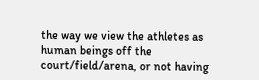the way we view the athletes as human beings off the court/field/arena, or not having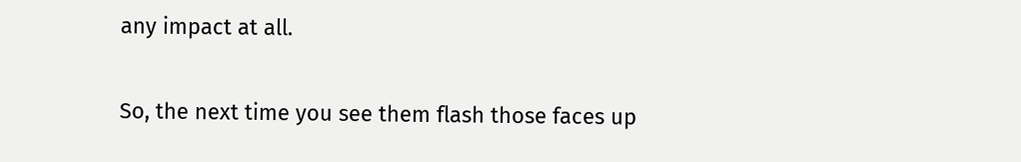any impact at all.

So, the next time you see them flash those faces up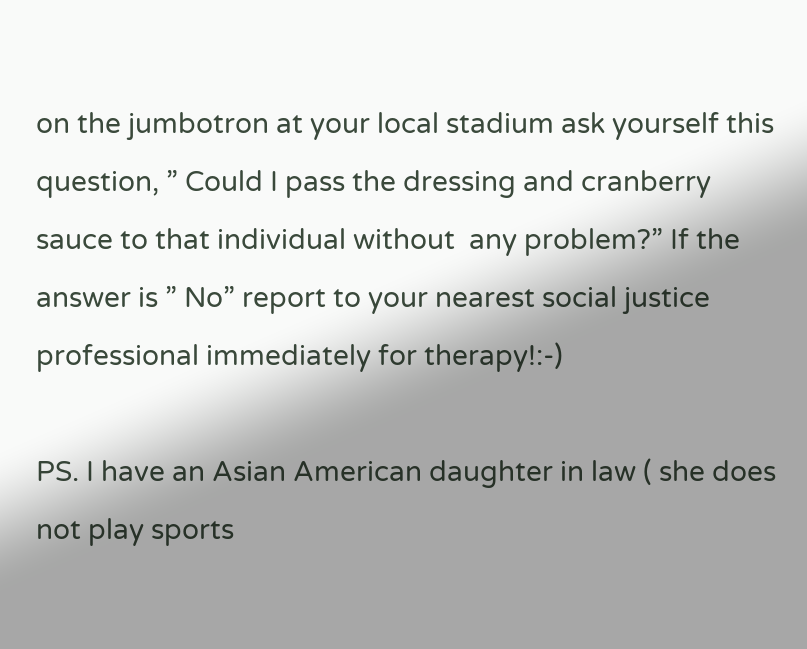on the jumbotron at your local stadium ask yourself this question, ” Could I pass the dressing and cranberry sauce to that individual without  any problem?” If the answer is ” No” report to your nearest social justice professional immediately for therapy!:-)

PS. I have an Asian American daughter in law ( she does not play sports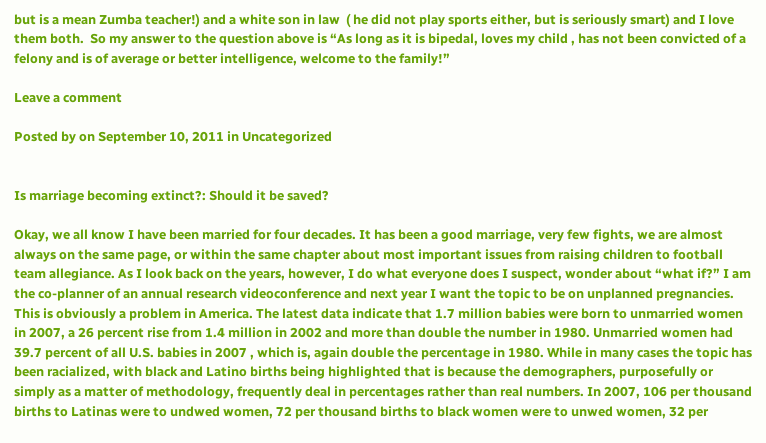but is a mean Zumba teacher!) and a white son in law  ( he did not play sports either, but is seriously smart) and I love them both.  So my answer to the question above is “As long as it is bipedal, loves my child , has not been convicted of a felony and is of average or better intelligence, welcome to the family!”

Leave a comment

Posted by on September 10, 2011 in Uncategorized


Is marriage becoming extinct?: Should it be saved?

Okay, we all know I have been married for four decades. It has been a good marriage, very few fights, we are almost always on the same page, or within the same chapter about most important issues from raising children to football team allegiance. As I look back on the years, however, I do what everyone does I suspect, wonder about “what if?” I am the co-planner of an annual research videoconference and next year I want the topic to be on unplanned pregnancies. This is obviously a problem in America. The latest data indicate that 1.7 million babies were born to unmarried women in 2007, a 26 percent rise from 1.4 million in 2002 and more than double the number in 1980. Unmarried women had 39.7 percent of all U.S. babies in 2007 , which is, again double the percentage in 1980. While in many cases the topic has been racialized, with black and Latino births being highlighted that is because the demographers, purposefully or simply as a matter of methodology, frequently deal in percentages rather than real numbers. In 2007, 106 per thousand births to Latinas were to undwed women, 72 per thousand births to black women were to unwed women, 32 per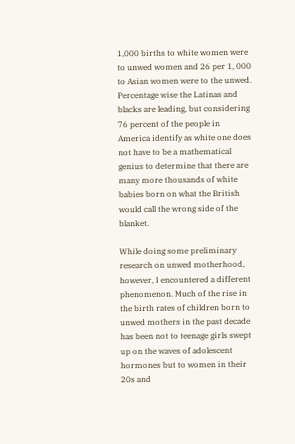1,000 births to white women were to unwed women and 26 per 1, 000 to Asian women were to the unwed.  Percentage wise the Latinas and blacks are leading, but considering 76 percent of the people in America identify as white one does not have to be a mathematical genius to determine that there are many more thousands of white babies born on what the British would call the wrong side of the blanket.

While doing some preliminary research on unwed motherhood, however, I encountered a different phenomenon. Much of the rise in the birth rates of children born to unwed mothers in the past decade has been not to teenage girls swept up on the waves of adolescent hormones but to women in their 20s and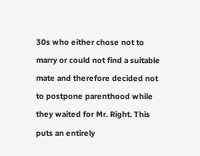30s who either chose not to marry or could not find a suitable mate and therefore decided not to postpone parenthood while they waited for Mr. Right. This puts an entirely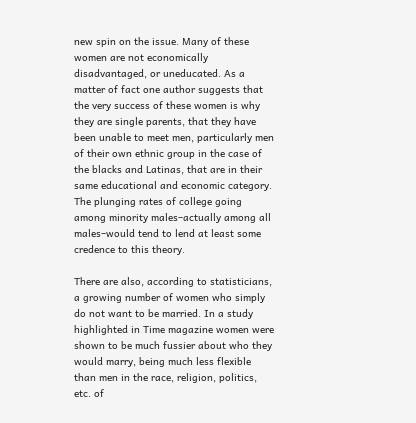new spin on the issue. Many of these women are not economically disadvantaged, or uneducated. As a matter of fact one author suggests that the very success of these women is why they are single parents, that they have been unable to meet men, particularly men of their own ethnic group in the case of the blacks and Latinas, that are in their same educational and economic category. The plunging rates of college going among minority males–actually among all males–would tend to lend at least some credence to this theory.

There are also, according to statisticians, a growing number of women who simply do not want to be married. In a study highlighted in Time magazine women were shown to be much fussier about who they would marry, being much less flexible than men in the race, religion, politics, etc. of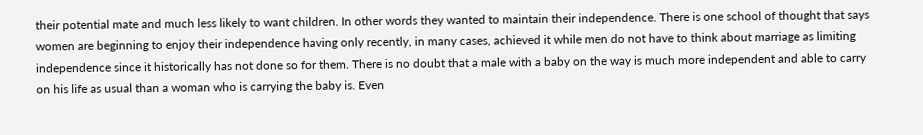their potential mate and much less likely to want children. In other words they wanted to maintain their independence. There is one school of thought that says women are beginning to enjoy their independence having only recently, in many cases, achieved it while men do not have to think about marriage as limiting independence since it historically has not done so for them. There is no doubt that a male with a baby on the way is much more independent and able to carry on his life as usual than a woman who is carrying the baby is. Even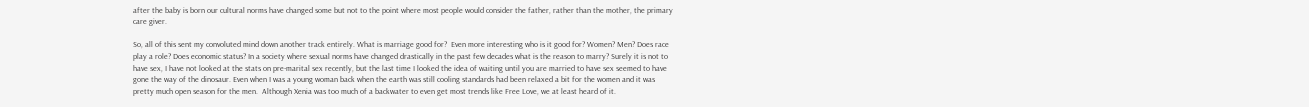after the baby is born our cultural norms have changed some but not to the point where most people would consider the father, rather than the mother, the primary care giver.

So, all of this sent my convoluted mind down another track entirely. What is marriage good for?  Even more interesting who is it good for? Women? Men? Does race play a role? Does economic status? In a society where sexual norms have changed drastically in the past few decades what is the reason to marry? Surely it is not to have sex, I have not looked at the stats on pre-marital sex recently, but the last time I looked the idea of waiting until you are married to have sex seemed to have gone the way of the dinosaur. Even when I was a young woman back when the earth was still cooling standards had been relaxed a bit for the women and it was pretty much open season for the men.  Although Xenia was too much of a backwater to even get most trends like Free Love, we at least heard of it.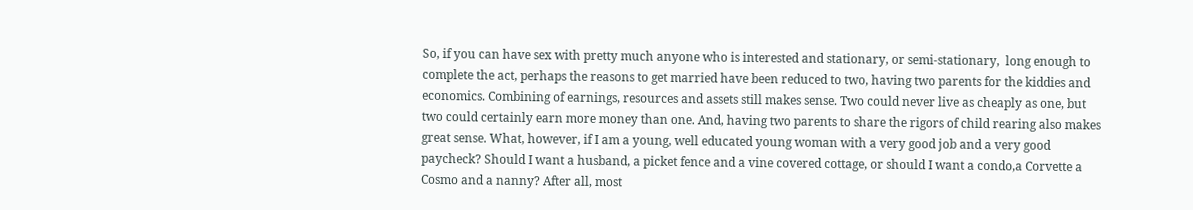So, if you can have sex with pretty much anyone who is interested and stationary, or semi-stationary,  long enough to complete the act, perhaps the reasons to get married have been reduced to two, having two parents for the kiddies and economics. Combining of earnings, resources and assets still makes sense. Two could never live as cheaply as one, but two could certainly earn more money than one. And, having two parents to share the rigors of child rearing also makes great sense. What, however, if I am a young, well educated young woman with a very good job and a very good paycheck? Should I want a husband, a picket fence and a vine covered cottage, or should I want a condo,a Corvette a Cosmo and a nanny? After all, most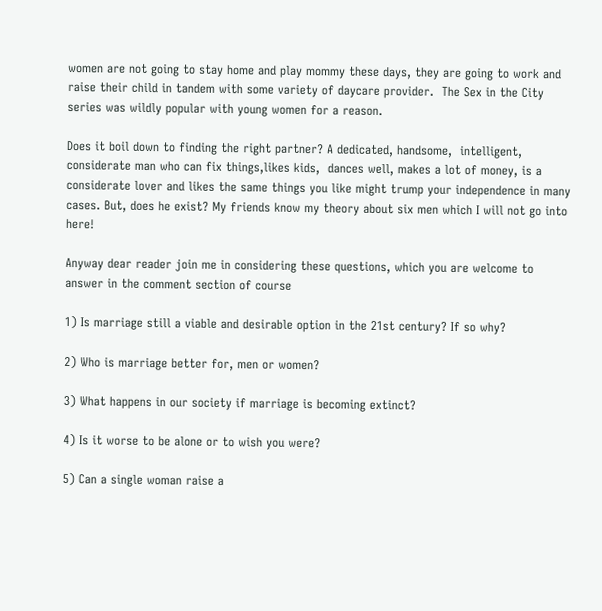women are not going to stay home and play mommy these days, they are going to work and raise their child in tandem with some variety of daycare provider.  The Sex in the City series was wildly popular with young women for a reason.

Does it boil down to finding the right partner? A dedicated, handsome,  intelligent,  considerate man who can fix things,likes kids,  dances well, makes a lot of money, is a considerate lover and likes the same things you like might trump your independence in many cases. But, does he exist? My friends know my theory about six men which I will not go into here!

Anyway dear reader join me in considering these questions, which you are welcome to answer in the comment section of course

1) Is marriage still a viable and desirable option in the 21st century? If so why?

2) Who is marriage better for, men or women?

3) What happens in our society if marriage is becoming extinct?

4) Is it worse to be alone or to wish you were?

5) Can a single woman raise a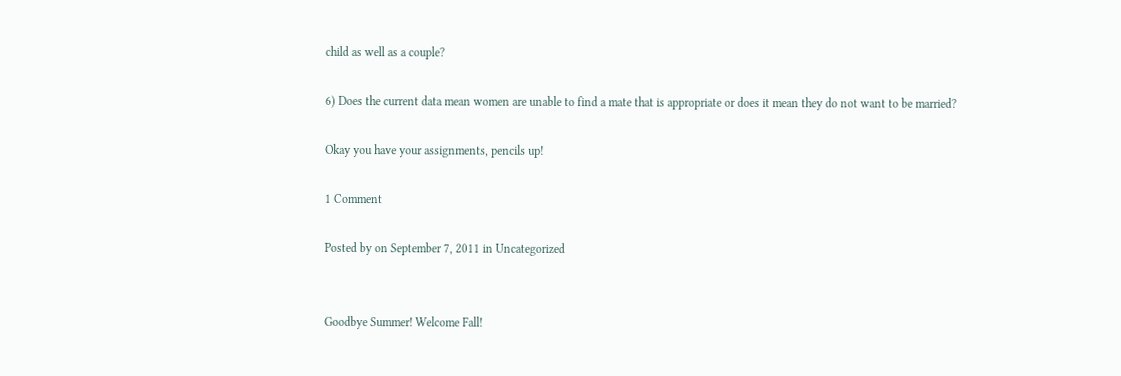child as well as a couple?

6) Does the current data mean women are unable to find a mate that is appropriate or does it mean they do not want to be married?

Okay you have your assignments, pencils up!

1 Comment

Posted by on September 7, 2011 in Uncategorized


Goodbye Summer! Welcome Fall!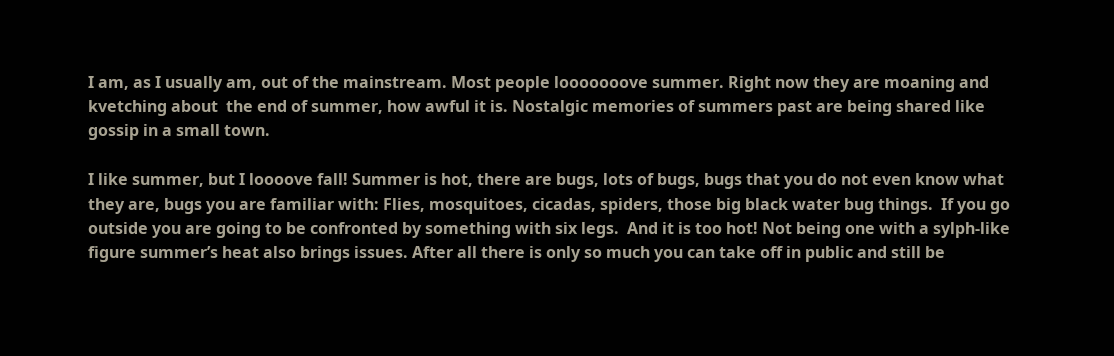I am, as I usually am, out of the mainstream. Most people looooooove summer. Right now they are moaning and kvetching about  the end of summer, how awful it is. Nostalgic memories of summers past are being shared like gossip in a small town.

I like summer, but I loooove fall! Summer is hot, there are bugs, lots of bugs, bugs that you do not even know what they are, bugs you are familiar with: Flies, mosquitoes, cicadas, spiders, those big black water bug things.  If you go outside you are going to be confronted by something with six legs.  And it is too hot! Not being one with a sylph-like figure summer’s heat also brings issues. After all there is only so much you can take off in public and still be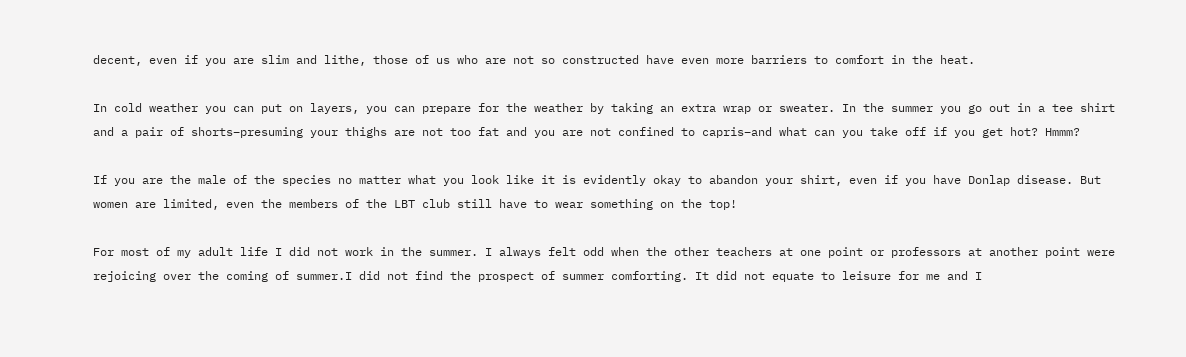decent, even if you are slim and lithe, those of us who are not so constructed have even more barriers to comfort in the heat.

In cold weather you can put on layers, you can prepare for the weather by taking an extra wrap or sweater. In the summer you go out in a tee shirt and a pair of shorts–presuming your thighs are not too fat and you are not confined to capris–and what can you take off if you get hot? Hmmm?

If you are the male of the species no matter what you look like it is evidently okay to abandon your shirt, even if you have Donlap disease. But women are limited, even the members of the LBT club still have to wear something on the top!

For most of my adult life I did not work in the summer. I always felt odd when the other teachers at one point or professors at another point were rejoicing over the coming of summer.I did not find the prospect of summer comforting. It did not equate to leisure for me and I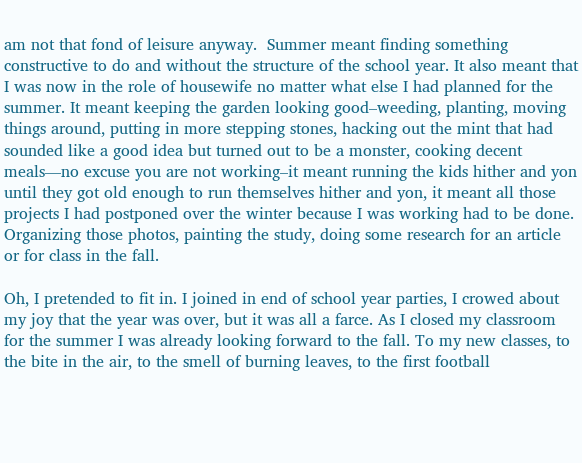am not that fond of leisure anyway.  Summer meant finding something constructive to do and without the structure of the school year. It also meant that I was now in the role of housewife no matter what else I had planned for the summer. It meant keeping the garden looking good–weeding, planting, moving things around, putting in more stepping stones, hacking out the mint that had sounded like a good idea but turned out to be a monster, cooking decent meals—no excuse you are not working–it meant running the kids hither and yon until they got old enough to run themselves hither and yon, it meant all those projects I had postponed over the winter because I was working had to be done. Organizing those photos, painting the study, doing some research for an article or for class in the fall.

Oh, I pretended to fit in. I joined in end of school year parties, I crowed about my joy that the year was over, but it was all a farce. As I closed my classroom for the summer I was already looking forward to the fall. To my new classes, to the bite in the air, to the smell of burning leaves, to the first football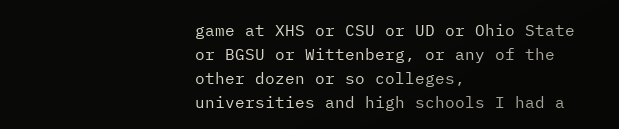game at XHS or CSU or UD or Ohio State or BGSU or Wittenberg, or any of the other dozen or so colleges, universities and high schools I had a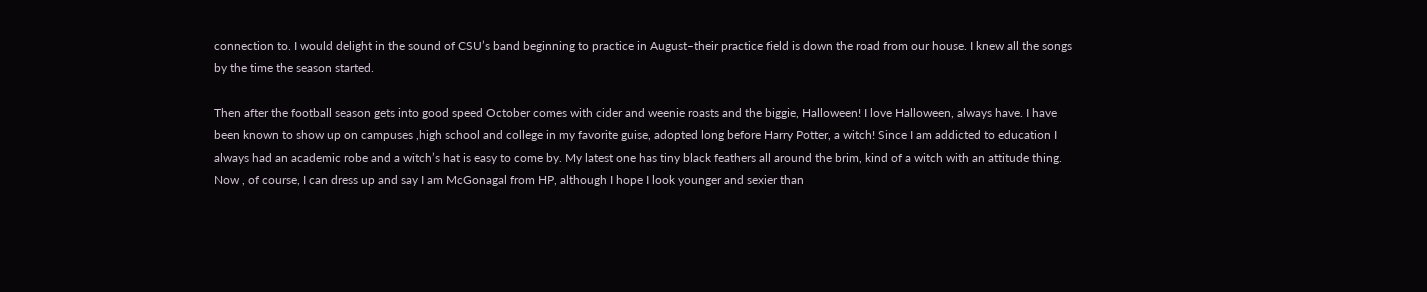connection to. I would delight in the sound of CSU’s band beginning to practice in August–their practice field is down the road from our house. I knew all the songs by the time the season started.

Then after the football season gets into good speed October comes with cider and weenie roasts and the biggie, Halloween! I love Halloween, always have. I have been known to show up on campuses ,high school and college in my favorite guise, adopted long before Harry Potter, a witch! Since I am addicted to education I always had an academic robe and a witch’s hat is easy to come by. My latest one has tiny black feathers all around the brim, kind of a witch with an attitude thing. Now , of course, I can dress up and say I am McGonagal from HP, although I hope I look younger and sexier than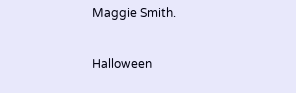Maggie Smith.

Halloween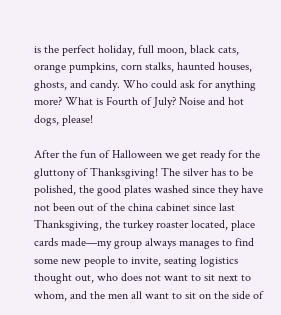is the perfect holiday, full moon, black cats, orange pumpkins, corn stalks, haunted houses, ghosts, and candy. Who could ask for anything more? What is Fourth of July? Noise and hot dogs, please!

After the fun of Halloween we get ready for the gluttony of Thanksgiving! The silver has to be polished, the good plates washed since they have not been out of the china cabinet since last Thanksgiving, the turkey roaster located, place cards made—my group always manages to find some new people to invite, seating logistics thought out, who does not want to sit next to whom, and the men all want to sit on the side of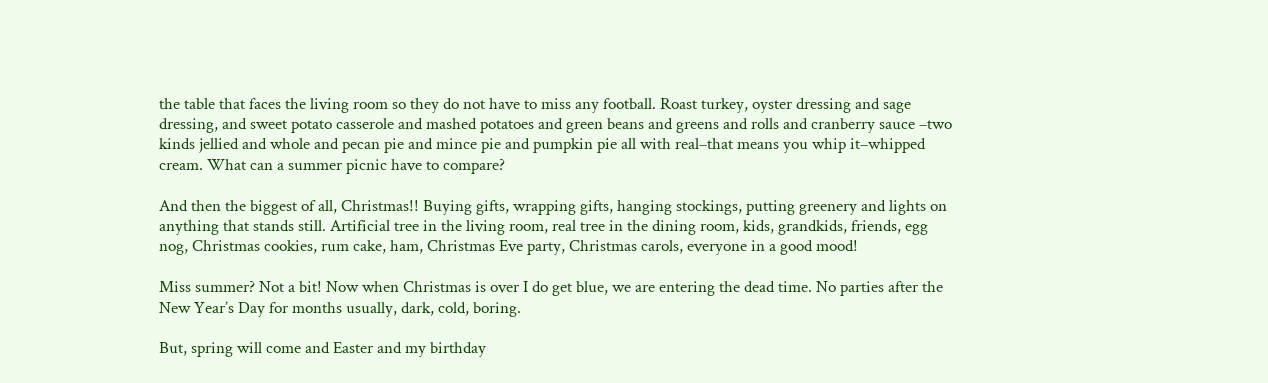the table that faces the living room so they do not have to miss any football. Roast turkey, oyster dressing and sage dressing, and sweet potato casserole and mashed potatoes and green beans and greens and rolls and cranberry sauce –two kinds jellied and whole and pecan pie and mince pie and pumpkin pie all with real–that means you whip it–whipped cream. What can a summer picnic have to compare?

And then the biggest of all, Christmas!! Buying gifts, wrapping gifts, hanging stockings, putting greenery and lights on anything that stands still. Artificial tree in the living room, real tree in the dining room, kids, grandkids, friends, egg nog, Christmas cookies, rum cake, ham, Christmas Eve party, Christmas carols, everyone in a good mood!

Miss summer? Not a bit! Now when Christmas is over I do get blue, we are entering the dead time. No parties after the New Year’s Day for months usually, dark, cold, boring.

But, spring will come and Easter and my birthday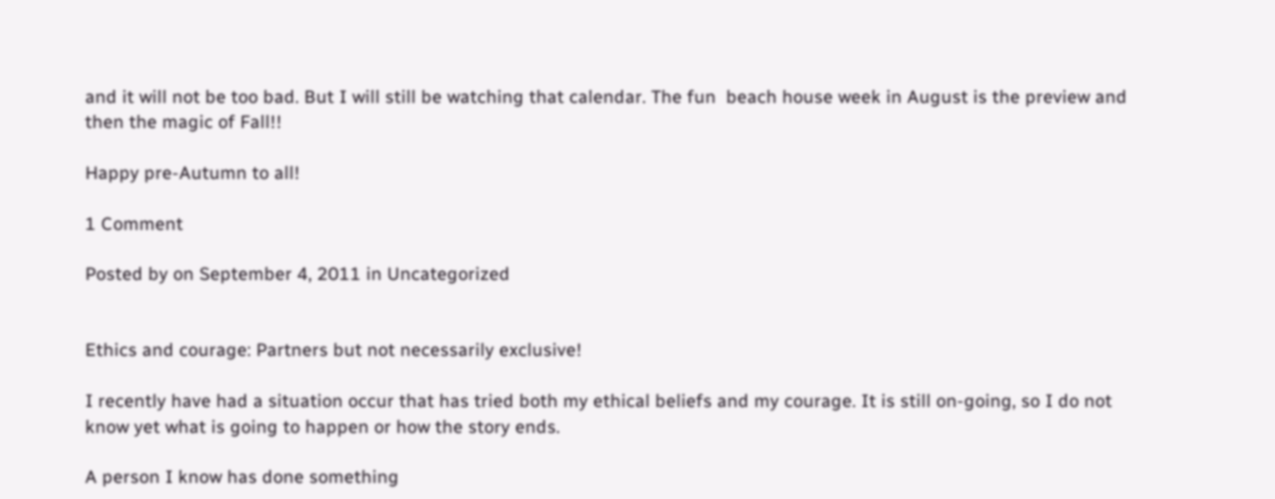and it will not be too bad. But I will still be watching that calendar. The fun  beach house week in August is the preview and then the magic of Fall!!

Happy pre-Autumn to all!

1 Comment

Posted by on September 4, 2011 in Uncategorized


Ethics and courage: Partners but not necessarily exclusive!

I recently have had a situation occur that has tried both my ethical beliefs and my courage. It is still on-going, so I do not know yet what is going to happen or how the story ends.

A person I know has done something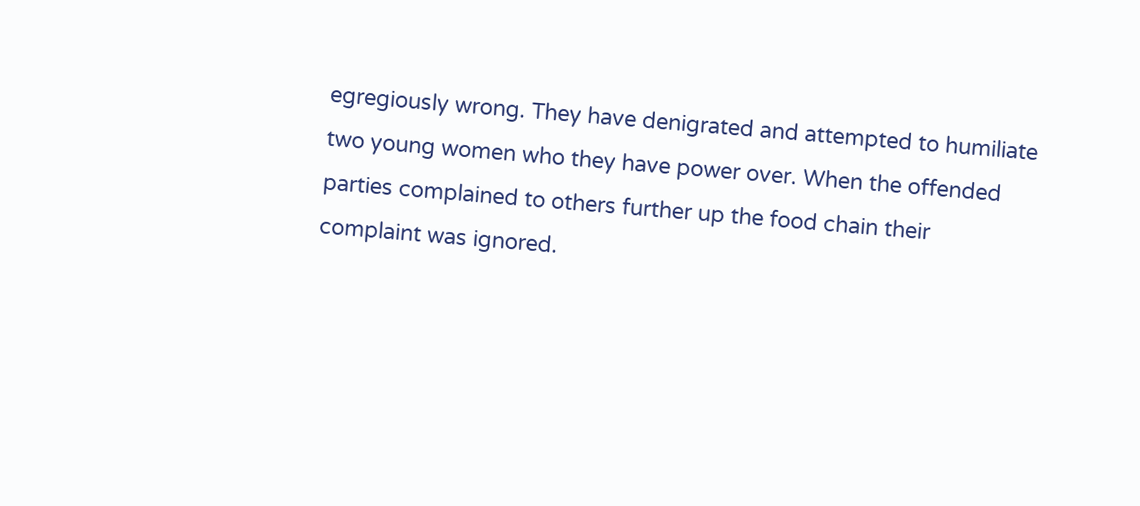egregiously wrong. They have denigrated and attempted to humiliate two young women who they have power over. When the offended parties complained to others further up the food chain their complaint was ignored.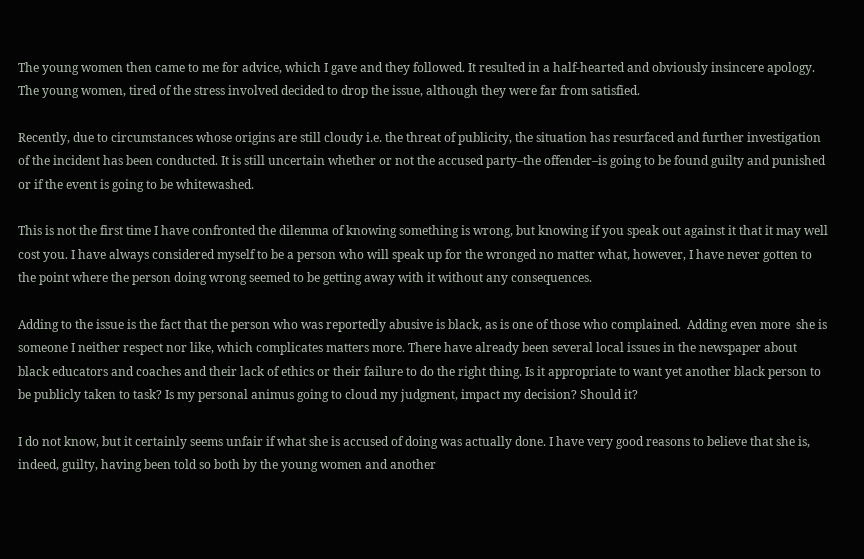The young women then came to me for advice, which I gave and they followed. It resulted in a half-hearted and obviously insincere apology. The young women, tired of the stress involved decided to drop the issue, although they were far from satisfied.

Recently, due to circumstances whose origins are still cloudy i.e. the threat of publicity, the situation has resurfaced and further investigation of the incident has been conducted. It is still uncertain whether or not the accused party–the offender–is going to be found guilty and punished or if the event is going to be whitewashed.

This is not the first time I have confronted the dilemma of knowing something is wrong, but knowing if you speak out against it that it may well cost you. I have always considered myself to be a person who will speak up for the wronged no matter what, however, I have never gotten to the point where the person doing wrong seemed to be getting away with it without any consequences.

Adding to the issue is the fact that the person who was reportedly abusive is black, as is one of those who complained.  Adding even more  she is someone I neither respect nor like, which complicates matters more. There have already been several local issues in the newspaper about black educators and coaches and their lack of ethics or their failure to do the right thing. Is it appropriate to want yet another black person to be publicly taken to task? Is my personal animus going to cloud my judgment, impact my decision? Should it?

I do not know, but it certainly seems unfair if what she is accused of doing was actually done. I have very good reasons to believe that she is, indeed, guilty, having been told so both by the young women and another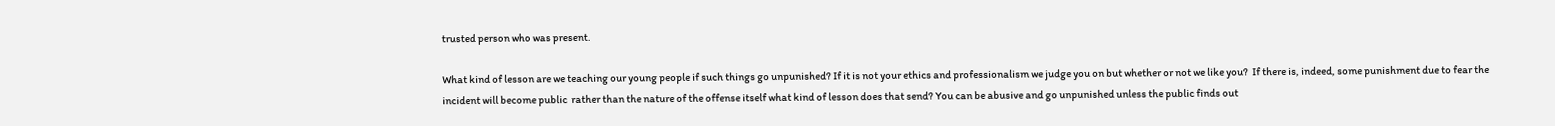trusted person who was present.

What kind of lesson are we teaching our young people if such things go unpunished? If it is not your ethics and professionalism we judge you on but whether or not we like you?  If there is, indeed, some punishment due to fear the incident will become public  rather than the nature of the offense itself what kind of lesson does that send? You can be abusive and go unpunished unless the public finds out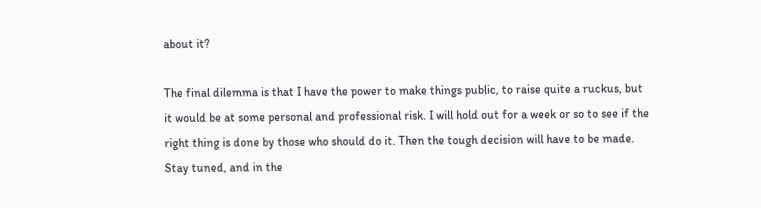about it?

The final dilemma is that I have the power to make things public, to raise quite a ruckus, but it would be at some personal and professional risk. I will hold out for a week or so to see if the right thing is done by those who should do it. Then the tough decision will have to be made. Stay tuned, and in the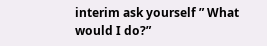interim ask yourself ” What would I do?”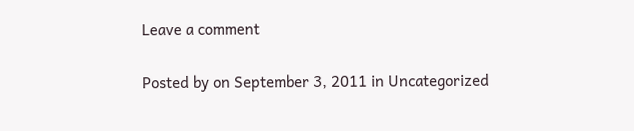Leave a comment

Posted by on September 3, 2011 in Uncategorized